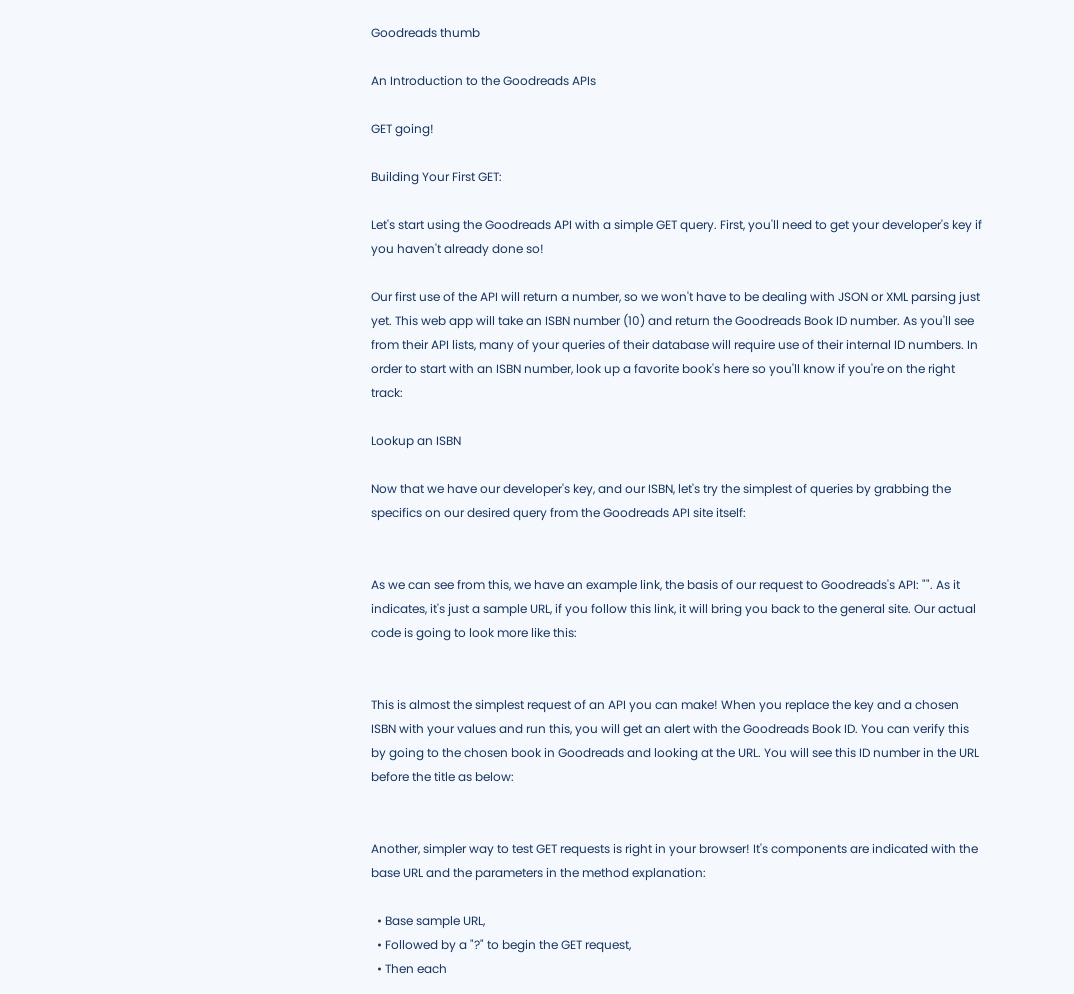Goodreads thumb

An Introduction to the Goodreads APIs

GET going!

Building Your First GET:

Let's start using the Goodreads API with a simple GET query. First, you'll need to get your developer's key if you haven't already done so!

Our first use of the API will return a number, so we won't have to be dealing with JSON or XML parsing just yet. This web app will take an ISBN number (10) and return the Goodreads Book ID number. As you'll see from their API lists, many of your queries of their database will require use of their internal ID numbers. In order to start with an ISBN number, look up a favorite book's here so you'll know if you're on the right track:

Lookup an ISBN

Now that we have our developer's key, and our ISBN, let's try the simplest of queries by grabbing the specifics on our desired query from the Goodreads API site itself:


As we can see from this, we have an example link, the basis of our request to Goodreads's API: "". As it indicates, it's just a sample URL, if you follow this link, it will bring you back to the general site. Our actual code is going to look more like this:


This is almost the simplest request of an API you can make! When you replace the key and a chosen ISBN with your values and run this, you will get an alert with the Goodreads Book ID. You can verify this by going to the chosen book in Goodreads and looking at the URL. You will see this ID number in the URL before the title as below:


Another, simpler way to test GET requests is right in your browser! It's components are indicated with the base URL and the parameters in the method explanation:

  • Base sample URL,
  • Followed by a "?" to begin the GET request,
  • Then each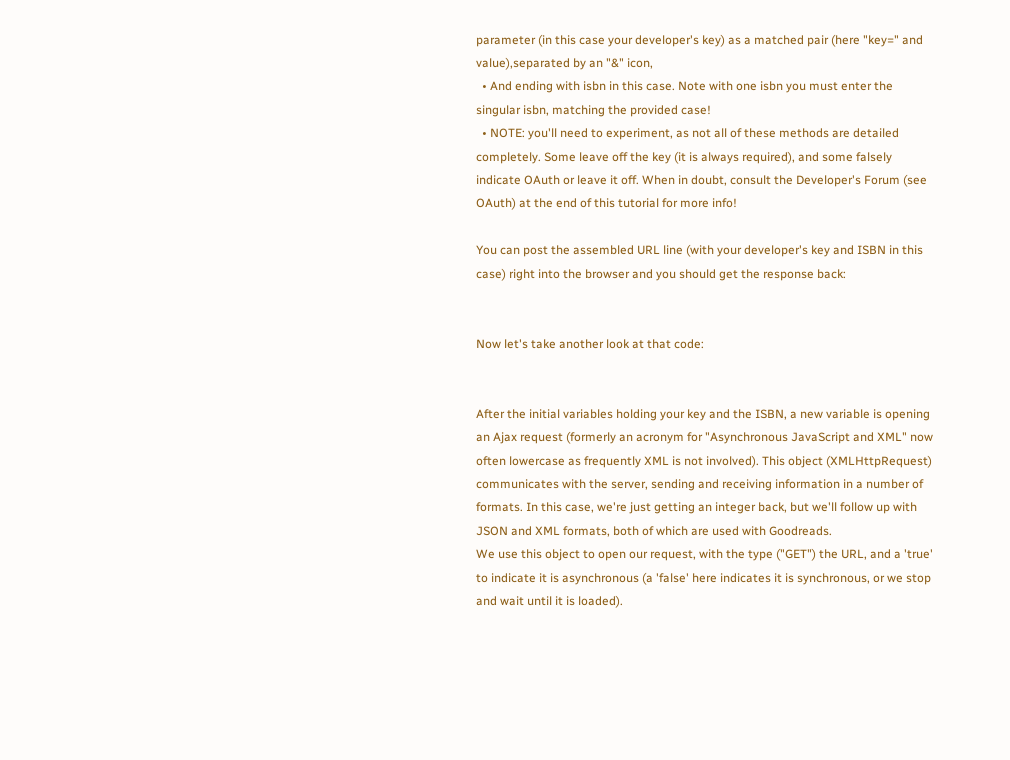parameter (in this case your developer's key) as a matched pair (here "key=" and value),separated by an "&" icon,
  • And ending with isbn in this case. Note with one isbn you must enter the singular isbn, matching the provided case!
  • NOTE: you'll need to experiment, as not all of these methods are detailed completely. Some leave off the key (it is always required), and some falsely indicate OAuth or leave it off. When in doubt, consult the Developer's Forum (see OAuth) at the end of this tutorial for more info!

You can post the assembled URL line (with your developer's key and ISBN in this case) right into the browser and you should get the response back:


Now let's take another look at that code:


After the initial variables holding your key and the ISBN, a new variable is opening an Ajax request (formerly an acronym for "Asynchronous JavaScript and XML" now often lowercase as frequently XML is not involved). This object (XMLHttpRequest) communicates with the server, sending and receiving information in a number of formats. In this case, we're just getting an integer back, but we'll follow up with JSON and XML formats, both of which are used with Goodreads.
We use this object to open our request, with the type ("GET") the URL, and a 'true' to indicate it is asynchronous (a 'false' here indicates it is synchronous, or we stop and wait until it is loaded).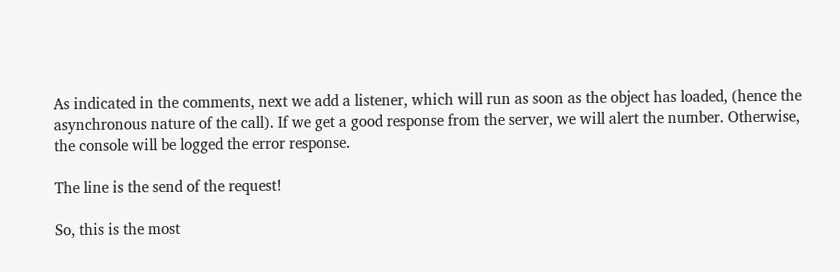As indicated in the comments, next we add a listener, which will run as soon as the object has loaded, (hence the asynchronous nature of the call). If we get a good response from the server, we will alert the number. Otherwise, the console will be logged the error response.

The line is the send of the request!

So, this is the most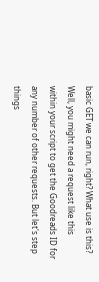basic GET we can run, right? What use is this? Well, you might need a request like this within your script to get the Goodreads ID for any number of other requests. But let's step things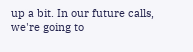up a bit. In our future calls, we're going to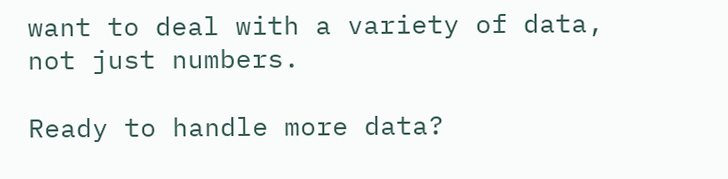want to deal with a variety of data, not just numbers.

Ready to handle more data?